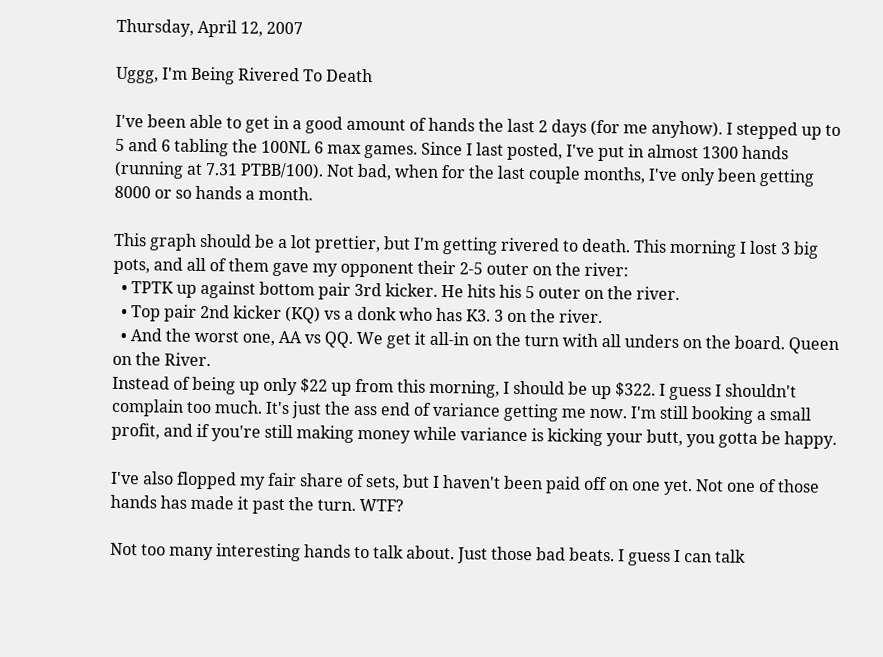Thursday, April 12, 2007

Uggg, I'm Being Rivered To Death

I've been able to get in a good amount of hands the last 2 days (for me anyhow). I stepped up to 5 and 6 tabling the 100NL 6 max games. Since I last posted, I've put in almost 1300 hands (running at 7.31 PTBB/100). Not bad, when for the last couple months, I've only been getting 8000 or so hands a month.

This graph should be a lot prettier, but I'm getting rivered to death. This morning I lost 3 big pots, and all of them gave my opponent their 2-5 outer on the river:
  • TPTK up against bottom pair 3rd kicker. He hits his 5 outer on the river.
  • Top pair 2nd kicker (KQ) vs a donk who has K3. 3 on the river.
  • And the worst one, AA vs QQ. We get it all-in on the turn with all unders on the board. Queen on the River.
Instead of being up only $22 up from this morning, I should be up $322. I guess I shouldn't complain too much. It's just the ass end of variance getting me now. I'm still booking a small profit, and if you're still making money while variance is kicking your butt, you gotta be happy.

I've also flopped my fair share of sets, but I haven't been paid off on one yet. Not one of those hands has made it past the turn. WTF?

Not too many interesting hands to talk about. Just those bad beats. I guess I can talk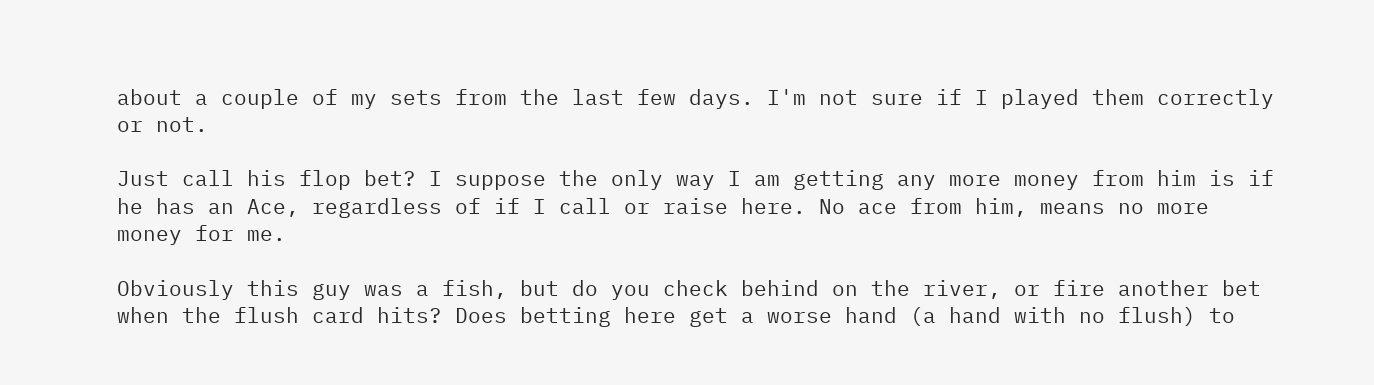about a couple of my sets from the last few days. I'm not sure if I played them correctly or not.

Just call his flop bet? I suppose the only way I am getting any more money from him is if he has an Ace, regardless of if I call or raise here. No ace from him, means no more money for me.

Obviously this guy was a fish, but do you check behind on the river, or fire another bet when the flush card hits? Does betting here get a worse hand (a hand with no flush) to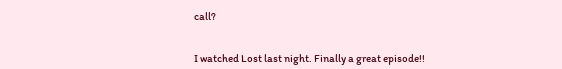call?


I watched Lost last night. Finally a great episode!!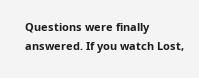Questions were finally answered. If you watch Lost,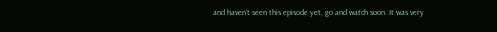and haven't seen this episode yet, go and watch soon. It was very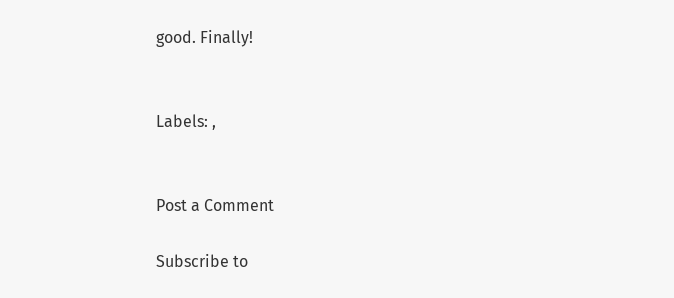good. Finally!


Labels: ,


Post a Comment

Subscribe to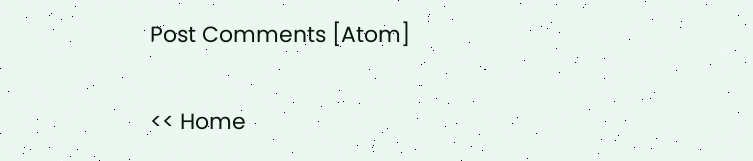Post Comments [Atom]

<< Home